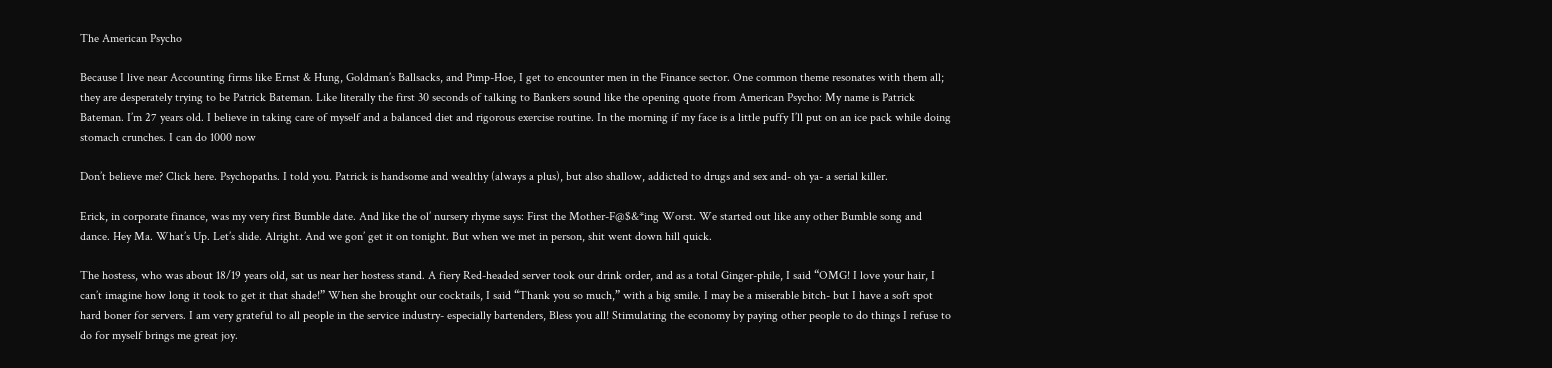The American Psycho

Because I live near Accounting firms like Ernst & Hung, Goldman’s Ballsacks, and Pimp-Hoe, I get to encounter men in the Finance sector. One common theme resonates with them all; they are desperately trying to be Patrick Bateman. Like literally the first 30 seconds of talking to Bankers sound like the opening quote from American Psycho: My name is Patrick Bateman. I’m 27 years old. I believe in taking care of myself and a balanced diet and rigorous exercise routine. In the morning if my face is a little puffy I’ll put on an ice pack while doing stomach crunches. I can do 1000 now

Don’t believe me? Click here. Psychopaths. I told you. Patrick is handsome and wealthy (always a plus), but also shallow, addicted to drugs and sex and- oh ya- a serial killer.

Erick, in corporate finance, was my very first Bumble date. And like the ol’ nursery rhyme says: First the Mother-F@$&*ing Worst. We started out like any other Bumble song and dance. Hey Ma. What’s Up. Let’s slide. Alright. And we gon’ get it on tonight. But when we met in person, shit went down hill quick.

The hostess, who was about 18/19 years old, sat us near her hostess stand. A fiery Red-headed server took our drink order, and as a total Ginger-phile, I said “OMG! I love your hair, I can’t imagine how long it took to get it that shade!” When she brought our cocktails, I said “Thank you so much,” with a big smile. I may be a miserable bitch- but I have a soft spot hard boner for servers. I am very grateful to all people in the service industry- especially bartenders, Bless you all! Stimulating the economy by paying other people to do things I refuse to do for myself brings me great joy.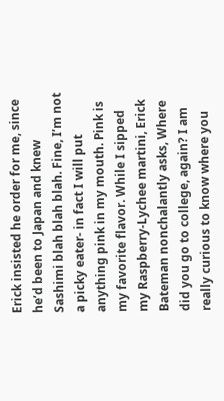Erick insisted he order for me, since he’d been to Japan and knew Sashimi blah blah blah. Fine, I’m not a picky eater- in fact I will put anything pink in my mouth. Pink is my favorite flavor. While I sipped my Raspberry-Lychee martini, Erick Bateman nonchalantly asks, Where did you go to college, again? I am really curious to know where you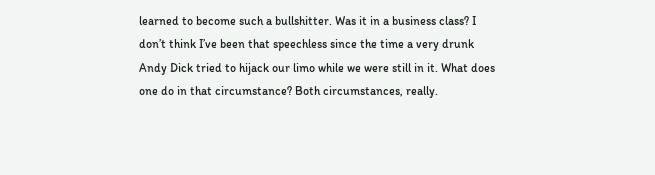learned to become such a bullshitter. Was it in a business class? I don’t think I’ve been that speechless since the time a very drunk Andy Dick tried to hijack our limo while we were still in it. What does one do in that circumstance? Both circumstances, really.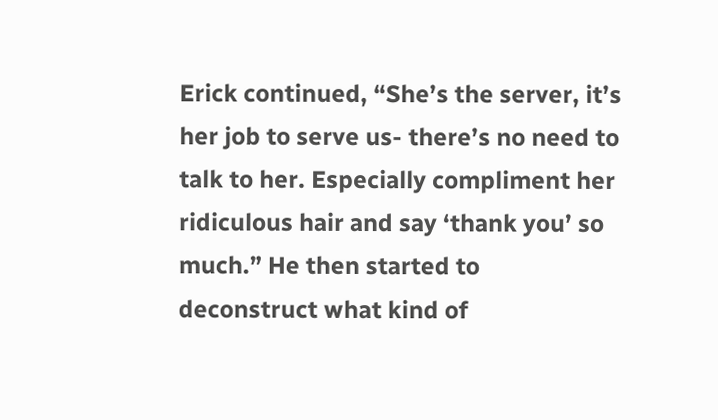Erick continued, “She’s the server, it’s her job to serve us- there’s no need to talk to her. Especially compliment her ridiculous hair and say ‘thank you’ so much.” He then started to deconstruct what kind of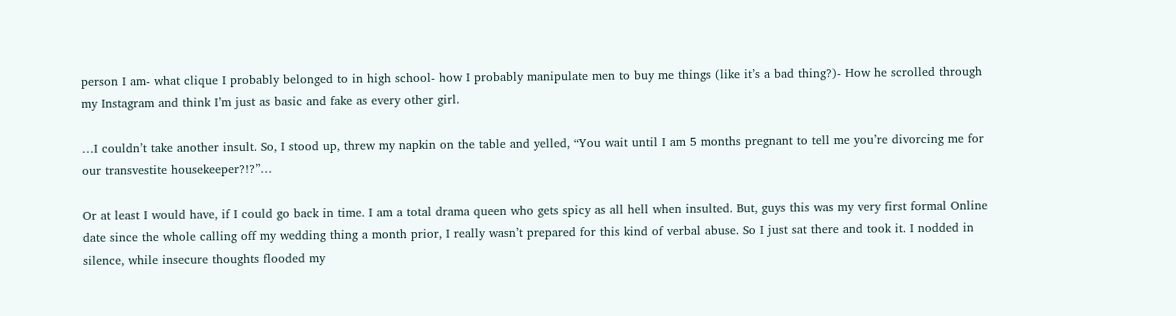person I am- what clique I probably belonged to in high school- how I probably manipulate men to buy me things (like it’s a bad thing?)- How he scrolled through my Instagram and think I’m just as basic and fake as every other girl.

…I couldn’t take another insult. So, I stood up, threw my napkin on the table and yelled, “You wait until I am 5 months pregnant to tell me you’re divorcing me for our transvestite housekeeper?!?”…

Or at least I would have, if I could go back in time. I am a total drama queen who gets spicy as all hell when insulted. But, guys this was my very first formal Online date since the whole calling off my wedding thing a month prior, I really wasn’t prepared for this kind of verbal abuse. So I just sat there and took it. I nodded in silence, while insecure thoughts flooded my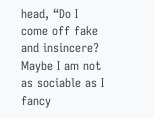head, “Do I come off fake and insincere? Maybe I am not as sociable as I fancy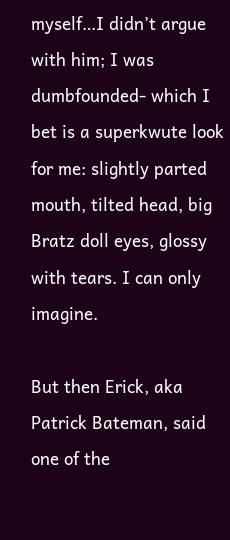myself…I didn’t argue with him; I was dumbfounded- which I bet is a superkwute look for me: slightly parted mouth, tilted head, big Bratz doll eyes, glossy with tears. I can only imagine.

But then Erick, aka Patrick Bateman, said one of the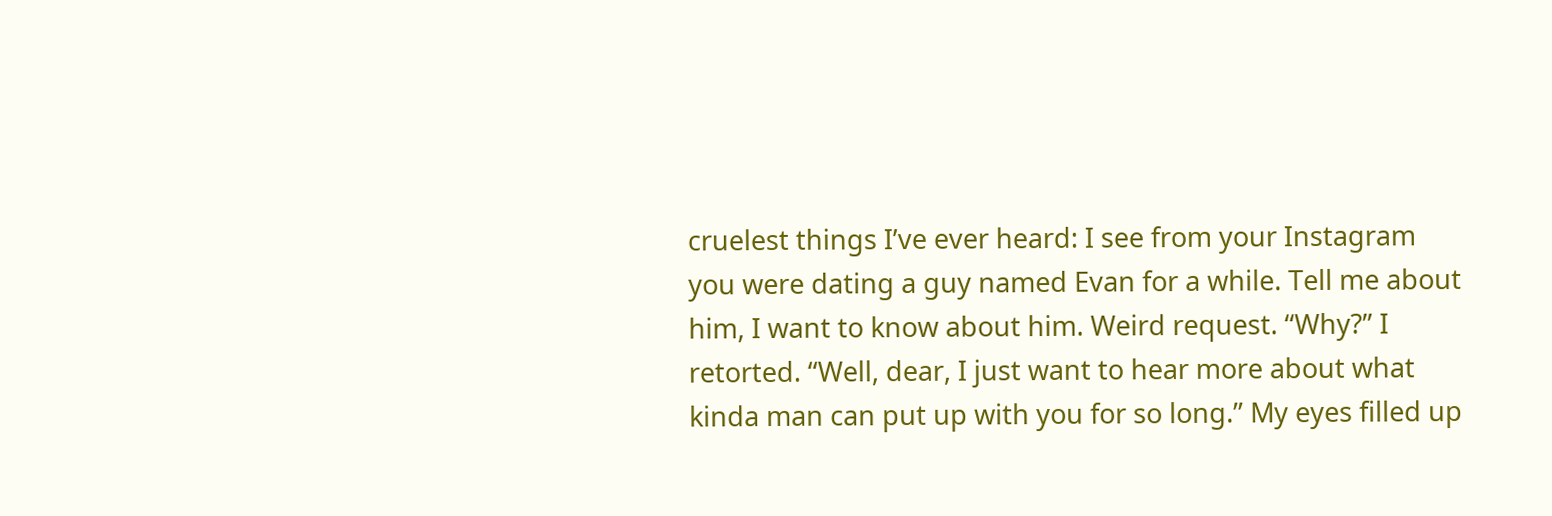cruelest things I’ve ever heard: I see from your Instagram you were dating a guy named Evan for a while. Tell me about him, I want to know about him. Weird request. “Why?” I retorted. “Well, dear, I just want to hear more about what kinda man can put up with you for so long.” My eyes filled up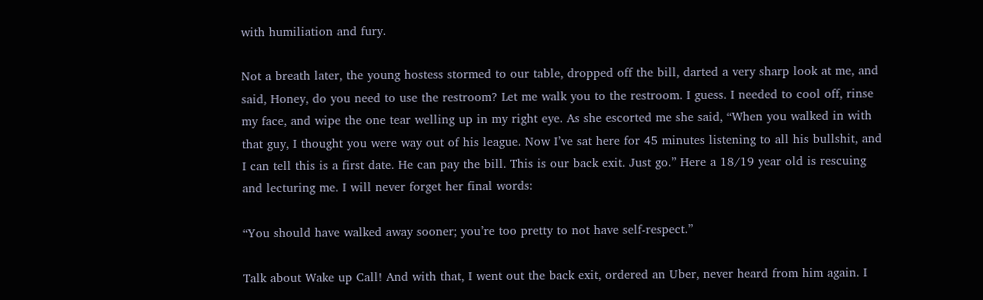with humiliation and fury.

Not a breath later, the young hostess stormed to our table, dropped off the bill, darted a very sharp look at me, and said, Honey, do you need to use the restroom? Let me walk you to the restroom. I guess. I needed to cool off, rinse my face, and wipe the one tear welling up in my right eye. As she escorted me she said, “When you walked in with that guy, I thought you were way out of his league. Now I’ve sat here for 45 minutes listening to all his bullshit, and I can tell this is a first date. He can pay the bill. This is our back exit. Just go.” Here a 18/19 year old is rescuing and lecturing me. I will never forget her final words:

“You should have walked away sooner; you’re too pretty to not have self-respect.”

Talk about Wake up Call! And with that, I went out the back exit, ordered an Uber, never heard from him again. I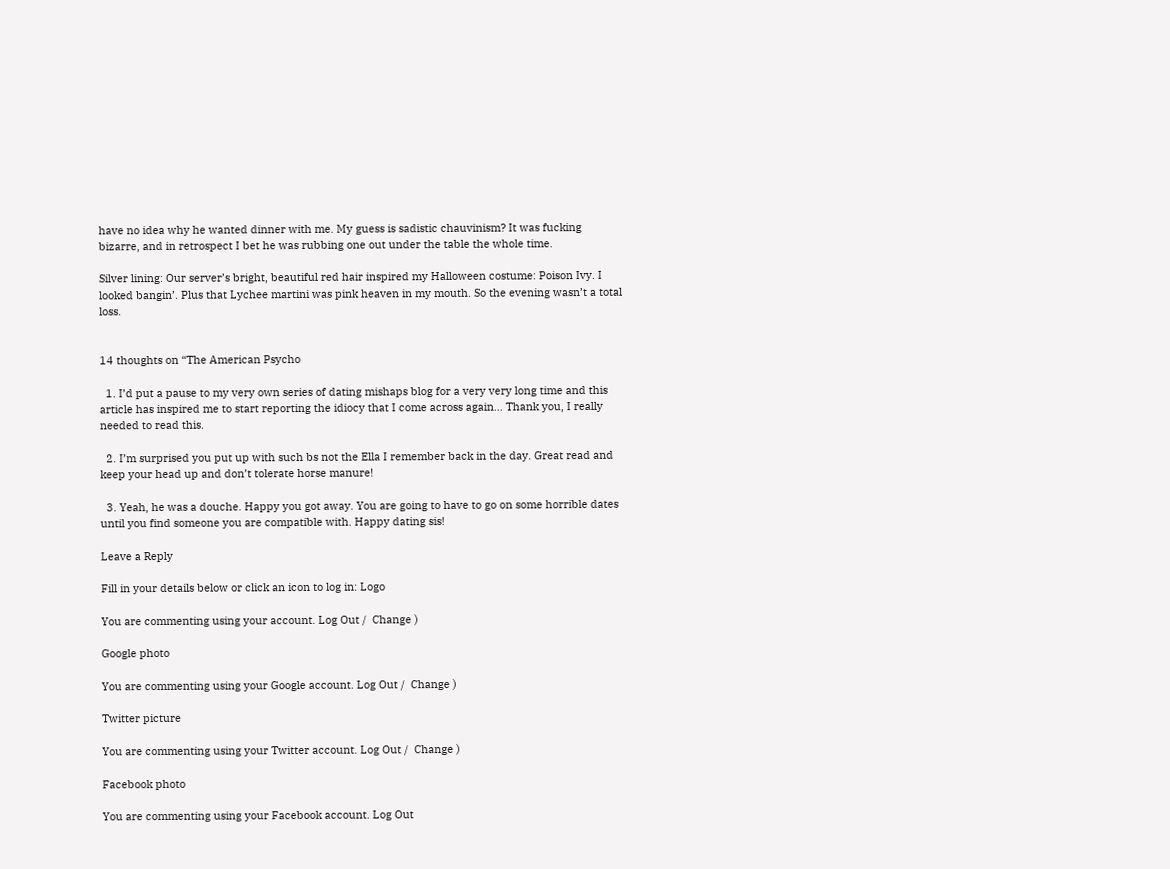have no idea why he wanted dinner with me. My guess is sadistic chauvinism? It was fucking bizarre, and in retrospect I bet he was rubbing one out under the table the whole time.

Silver lining: Our server’s bright, beautiful red hair inspired my Halloween costume: Poison Ivy. I looked bangin’. Plus that Lychee martini was pink heaven in my mouth. So the evening wasn’t a total loss.


14 thoughts on “The American Psycho

  1. I’d put a pause to my very own series of dating mishaps blog for a very very long time and this article has inspired me to start reporting the idiocy that I come across again… Thank you, I really needed to read this.

  2. I’m surprised you put up with such bs not the Ella I remember back in the day. Great read and keep your head up and don’t tolerate horse manure!

  3. Yeah, he was a douche. Happy you got away. You are going to have to go on some horrible dates until you find someone you are compatible with. Happy dating sis!

Leave a Reply

Fill in your details below or click an icon to log in: Logo

You are commenting using your account. Log Out /  Change )

Google photo

You are commenting using your Google account. Log Out /  Change )

Twitter picture

You are commenting using your Twitter account. Log Out /  Change )

Facebook photo

You are commenting using your Facebook account. Log Out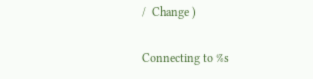/  Change )

Connecting to %s